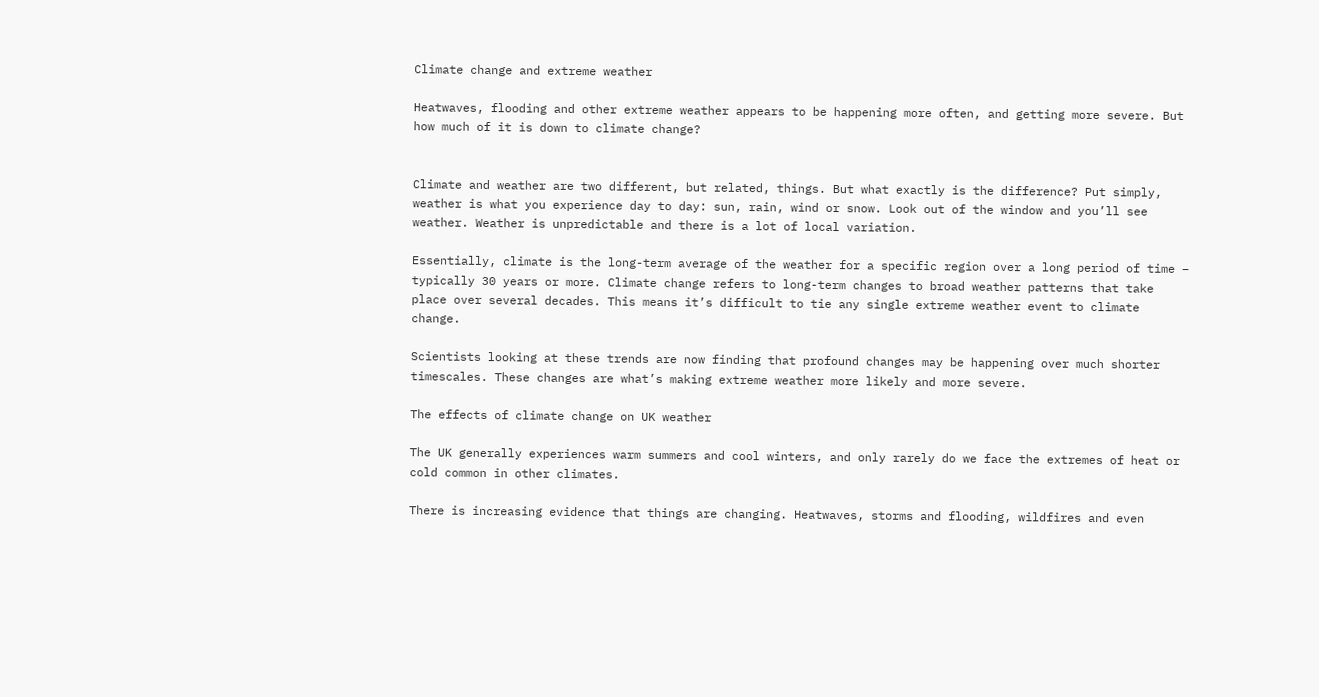Climate change and extreme weather

Heatwaves, flooding and other extreme weather appears to be happening more often, and getting more severe. But how much of it is down to climate change?


Climate and weather are two different, but related, things. But what exactly is the difference? Put simply, weather is what you experience day to day: sun, rain, wind or snow. Look out of the window and you’ll see weather. Weather is unpredictable and there is a lot of local variation.

Essentially, climate is the long-term average of the weather for a specific region over a long period of time – typically 30 years or more. Climate change refers to long-term changes to broad weather patterns that take place over several decades. This means it’s difficult to tie any single extreme weather event to climate change.

Scientists looking at these trends are now finding that profound changes may be happening over much shorter timescales. These changes are what’s making extreme weather more likely and more severe.

The effects of climate change on UK weather

The UK generally experiences warm summers and cool winters, and only rarely do we face the extremes of heat or cold common in other climates.

There is increasing evidence that things are changing. Heatwaves, storms and flooding, wildfires and even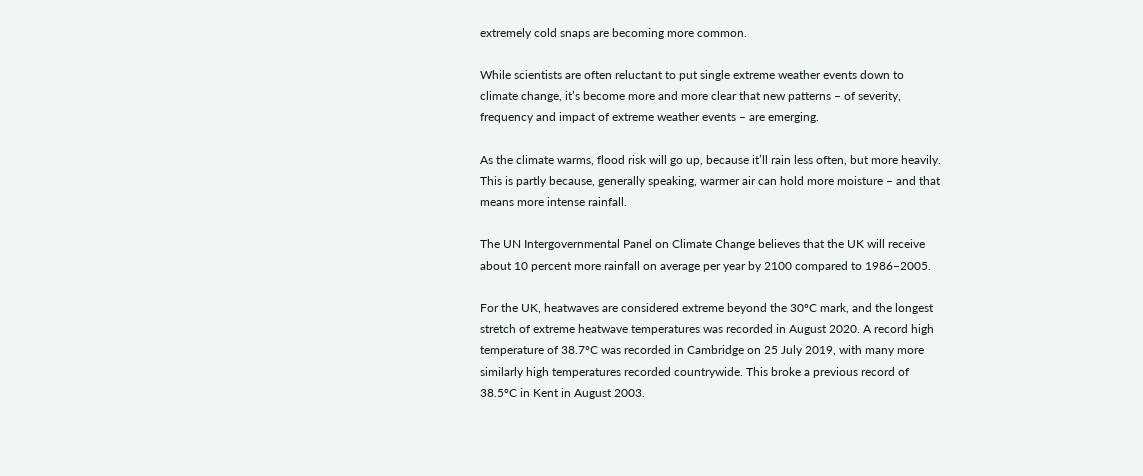extremely cold snaps are becoming more common.

While scientists are often reluctant to put single extreme weather events down to climate change, it’s become more and more clear that new patterns – of severity, frequency and impact of extreme weather events – are emerging.

As the climate warms, flood risk will go up, because it’ll rain less often, but more heavily. This is partly because, generally speaking, warmer air can hold more moisture – and that means more intense rainfall.

The UN Intergovernmental Panel on Climate Change believes that the UK will receive about 10 percent more rainfall on average per year by 2100 compared to 1986–2005.

For the UK, heatwaves are considered extreme beyond the 30ºC mark, and the longest stretch of extreme heatwave temperatures was recorded in August 2020. A record high temperature of 38.7ºC was recorded in Cambridge on 25 July 2019, with many more similarly high temperatures recorded countrywide. This broke a previous record of 38.5ºC in Kent in August 2003.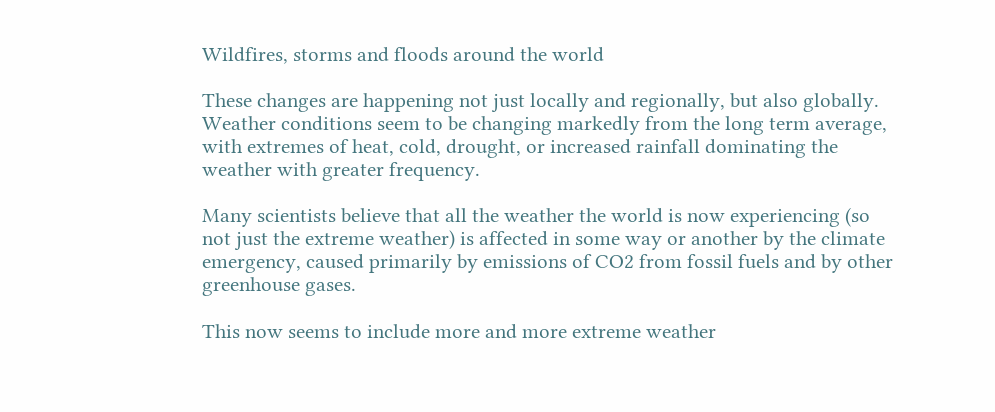Wildfires, storms and floods around the world

These changes are happening not just locally and regionally, but also globally. Weather conditions seem to be changing markedly from the long term average, with extremes of heat, cold, drought, or increased rainfall dominating the weather with greater frequency.

Many scientists believe that all the weather the world is now experiencing (so not just the extreme weather) is affected in some way or another by the climate emergency, caused primarily by emissions of CO2 from fossil fuels and by other greenhouse gases.

This now seems to include more and more extreme weather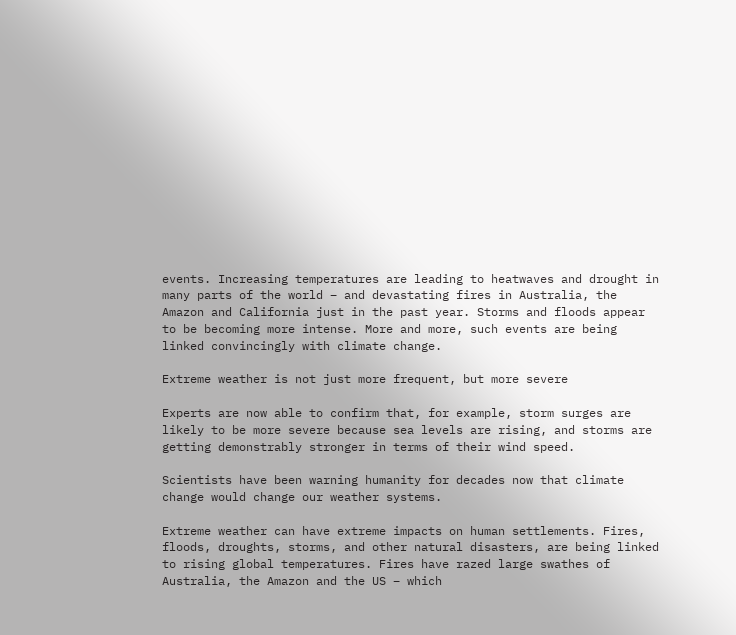events. Increasing temperatures are leading to heatwaves and drought in many parts of the world – and devastating fires in Australia, the Amazon and California just in the past year. Storms and floods appear to be becoming more intense. More and more, such events are being linked convincingly with climate change.

Extreme weather is not just more frequent, but more severe

Experts are now able to confirm that, for example, storm surges are likely to be more severe because sea levels are rising, and storms are getting demonstrably stronger in terms of their wind speed.

Scientists have been warning humanity for decades now that climate change would change our weather systems.

Extreme weather can have extreme impacts on human settlements. Fires, floods, droughts, storms, and other natural disasters, are being linked to rising global temperatures. Fires have razed large swathes of Australia, the Amazon and the US – which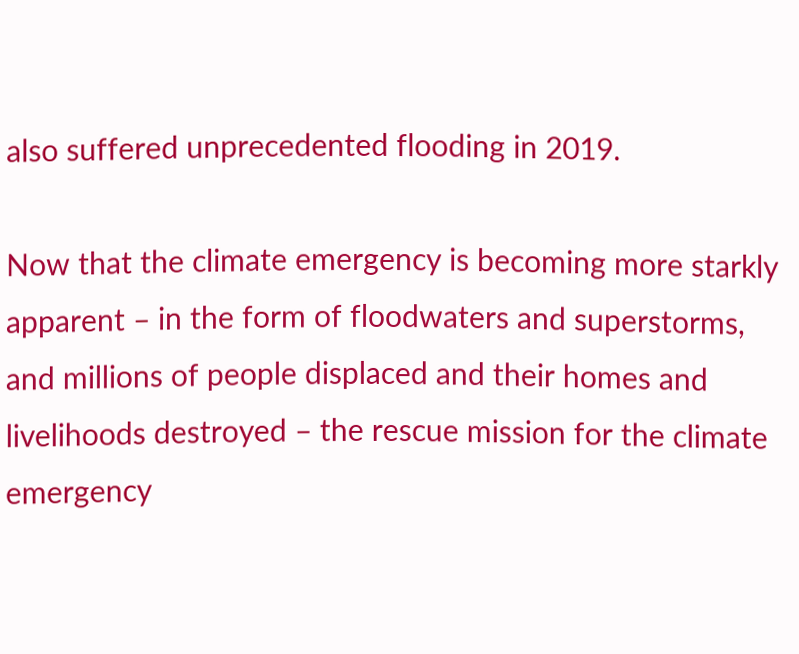also suffered unprecedented flooding in 2019.

Now that the climate emergency is becoming more starkly apparent – in the form of floodwaters and superstorms, and millions of people displaced and their homes and livelihoods destroyed – the rescue mission for the climate emergency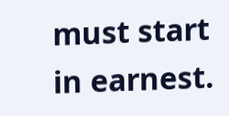must start in earnest.